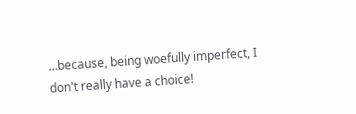…because, being woefully imperfect, I don't really have a choice!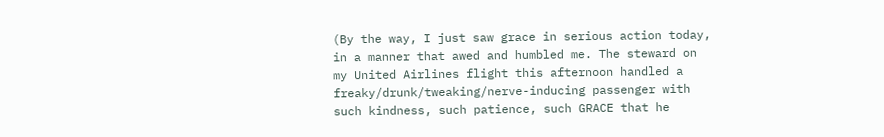(By the way, I just saw grace in serious action today, in a manner that awed and humbled me. The steward on my United Airlines flight this afternoon handled a freaky/drunk/tweaking/nerve-inducing passenger with such kindness, such patience, such GRACE that he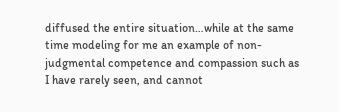diffused the entire situation…while at the same time modeling for me an example of non-judgmental competence and compassion such as I have rarely seen, and cannot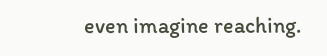even imagine reaching.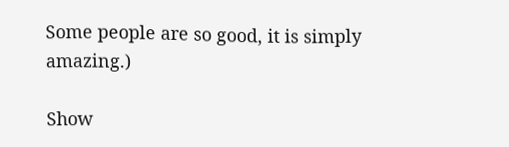Some people are so good, it is simply amazing.)

Show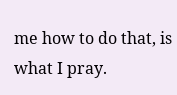me how to do that, is what I pray.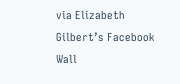via Elizabeth Gilbert’s Facebook Wall